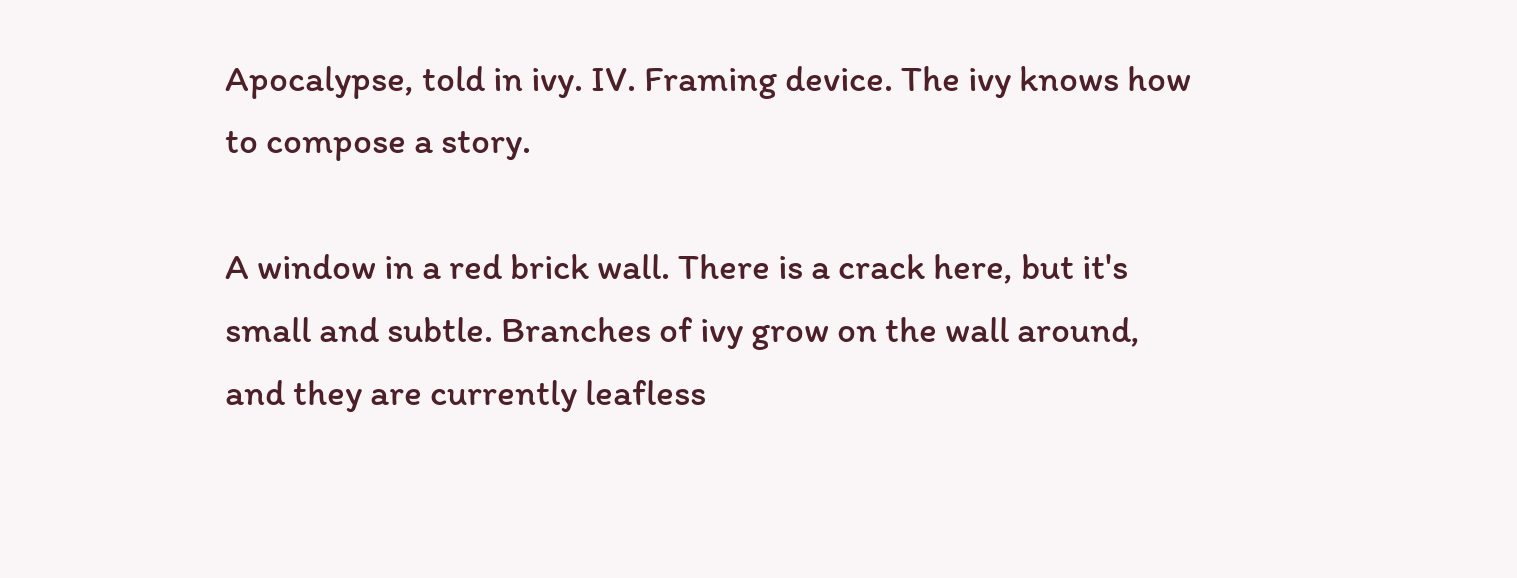Apocalypse, told in ivy. IV. Framing device. The ivy knows how to compose a story.

A window in a red brick wall. There is a crack here, but it's small and subtle. Branches of ivy grow on the wall around, and they are currently leafless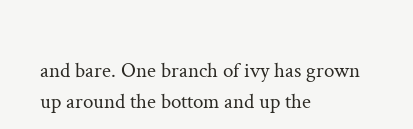and bare. One branch of ivy has grown up around the bottom and up the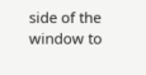side of the window to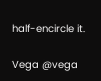half-encircle it.

Vega @vega